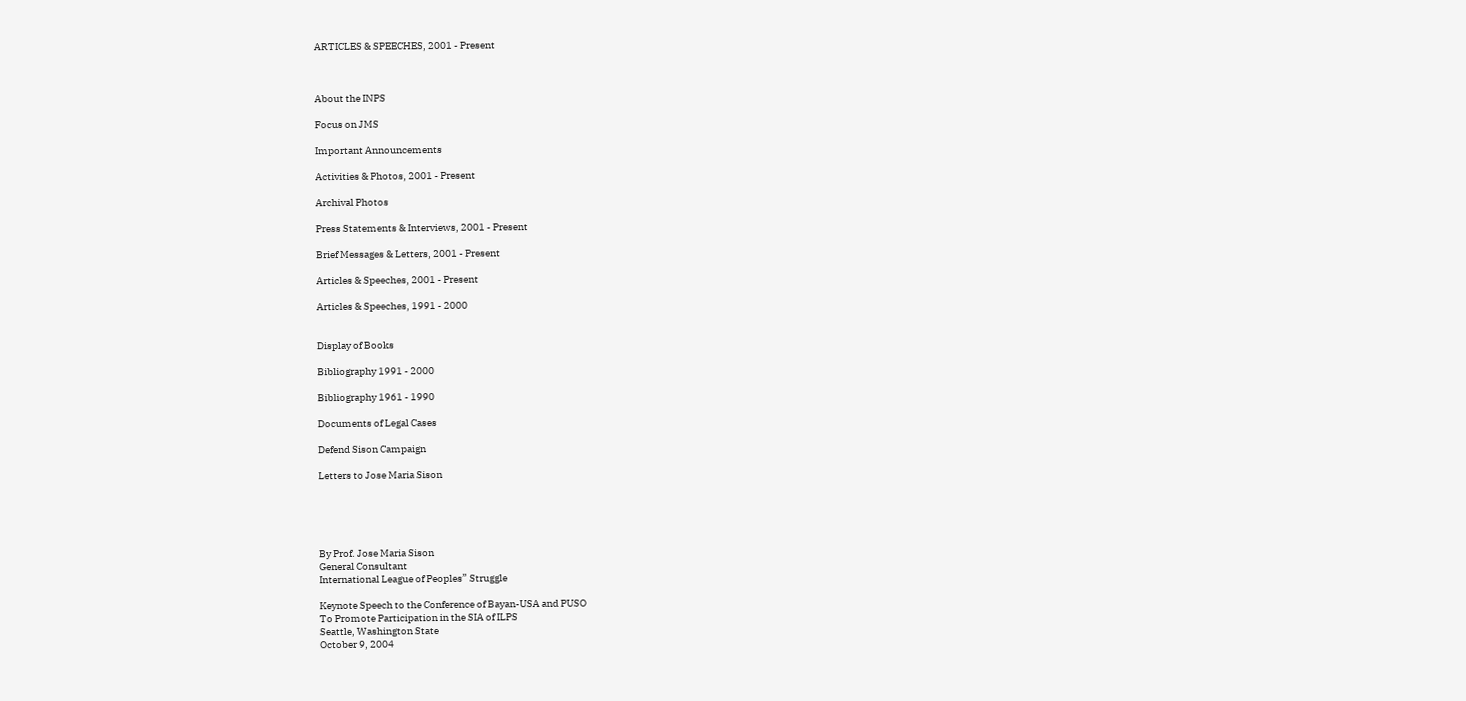ARTICLES & SPEECHES, 2001 - Present



About the INPS

Focus on JMS

Important Announcements

Activities & Photos, 2001 - Present

Archival Photos

Press Statements & Interviews, 2001 - Present

Brief Messages & Letters, 2001 - Present

Articles & Speeches, 2001 - Present

Articles & Speeches, 1991 - 2000


Display of Books

Bibliography 1991 - 2000

Bibliography 1961 - 1990

Documents of Legal Cases

Defend Sison Campaign

Letters to Jose Maria Sison





By Prof. Jose Maria Sison
General Consultant
International League of Peoples” Struggle

Keynote Speech to the Conference of Bayan-USA and PUSO
To Promote Participation in the SIA of ILPS
Seattle, Washington State
October 9, 2004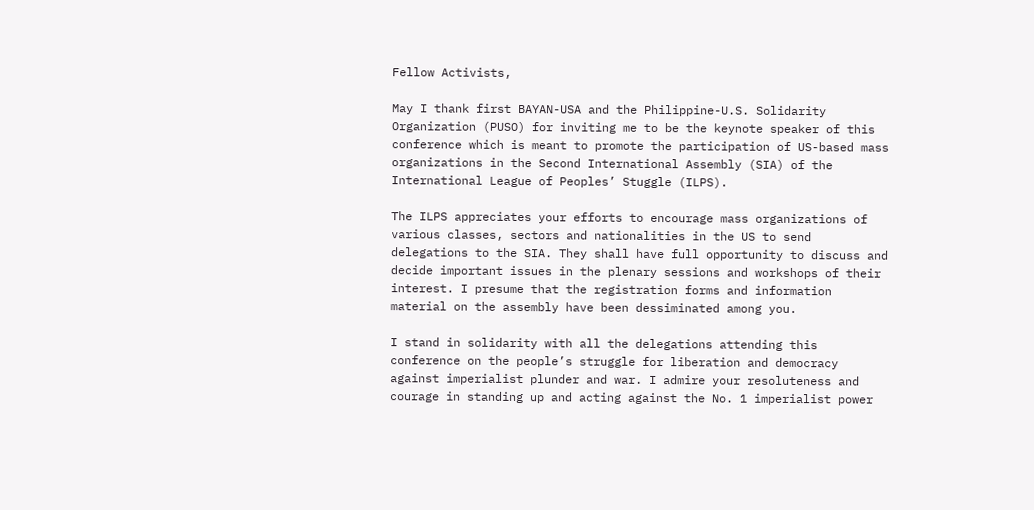Fellow Activists,

May I thank first BAYAN-USA and the Philippine-U.S. Solidarity Organization (PUSO) for inviting me to be the keynote speaker of this conference which is meant to promote the participation of US-based mass organizations in the Second International Assembly (SIA) of the International League of Peoples’ Stuggle (ILPS).

The ILPS appreciates your efforts to encourage mass organizations of various classes, sectors and nationalities in the US to send delegations to the SIA. They shall have full opportunity to discuss and decide important issues in the plenary sessions and workshops of their interest. I presume that the registration forms and information material on the assembly have been dessiminated among you.

I stand in solidarity with all the delegations attending this conference on the people’s struggle for liberation and democracy against imperialist plunder and war. I admire your resoluteness and courage in standing up and acting against the No. 1 imperialist power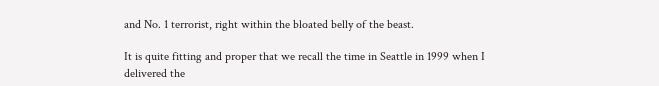and No. 1 terrorist, right within the bloated belly of the beast.

It is quite fitting and proper that we recall the time in Seattle in 1999 when I delivered the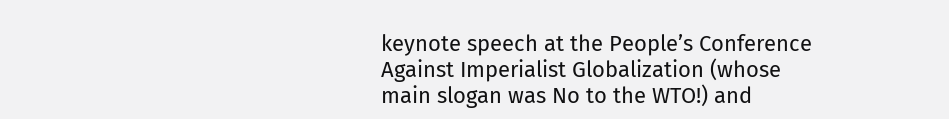keynote speech at the People’s Conference Against Imperialist Globalization (whose main slogan was No to the WTO!) and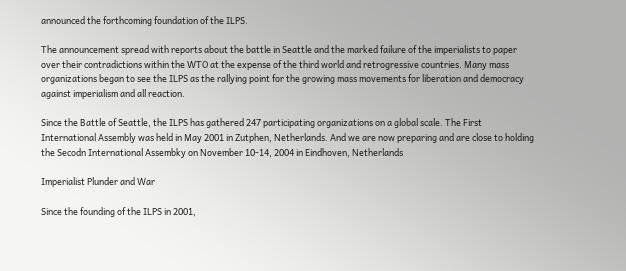announced the forthcoming foundation of the ILPS.

The announcement spread with reports about the battle in Seattle and the marked failure of the imperialists to paper over their contradictions within the WTO at the expense of the third world and retrogressive countries. Many mass organizations began to see the ILPS as the rallying point for the growing mass movements for liberation and democracy against imperialism and all reaction.

Since the Battle of Seattle, the ILPS has gathered 247 participating organizations on a global scale. The First International Assembly was held in May 2001 in Zutphen, Netherlands. And we are now preparing and are close to holding the Secodn International Assembky on November 10-14, 2004 in Eindhoven, Netherlands

Imperialist Plunder and War

Since the founding of the ILPS in 2001,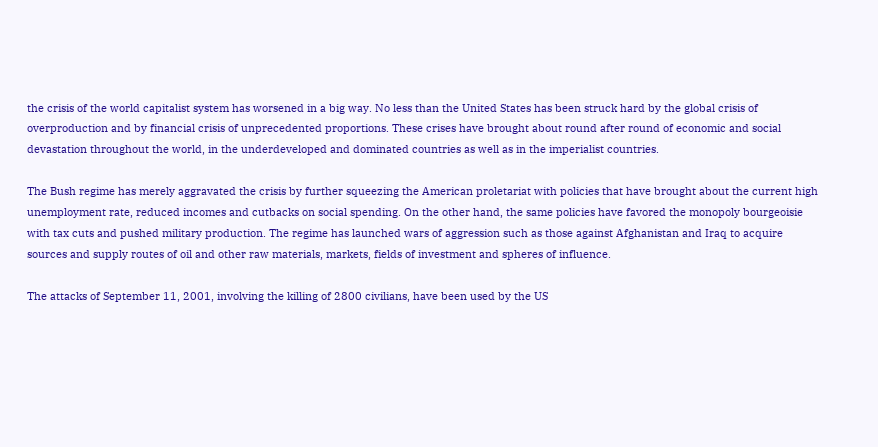the crisis of the world capitalist system has worsened in a big way. No less than the United States has been struck hard by the global crisis of overproduction and by financial crisis of unprecedented proportions. These crises have brought about round after round of economic and social devastation throughout the world, in the underdeveloped and dominated countries as well as in the imperialist countries.

The Bush regime has merely aggravated the crisis by further squeezing the American proletariat with policies that have brought about the current high unemployment rate, reduced incomes and cutbacks on social spending. On the other hand, the same policies have favored the monopoly bourgeoisie with tax cuts and pushed military production. The regime has launched wars of aggression such as those against Afghanistan and Iraq to acquire sources and supply routes of oil and other raw materials, markets, fields of investment and spheres of influence.

The attacks of September 11, 2001, involving the killing of 2800 civilians, have been used by the US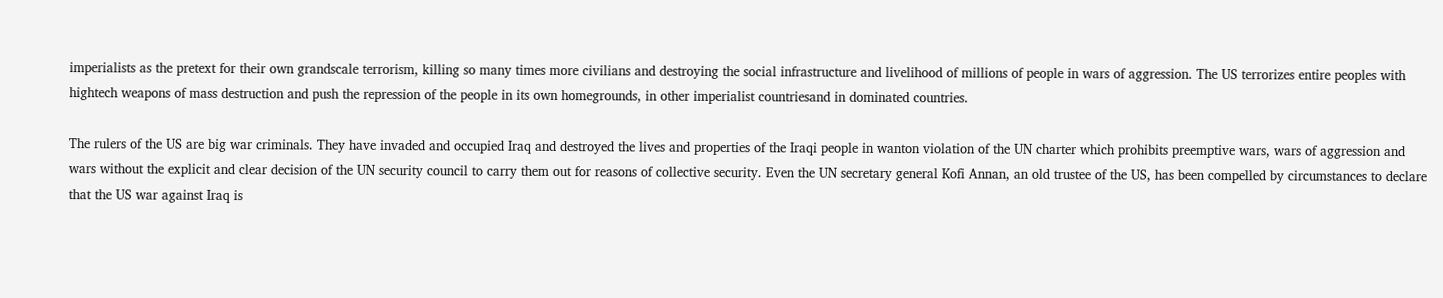imperialists as the pretext for their own grandscale terrorism, killing so many times more civilians and destroying the social infrastructure and livelihood of millions of people in wars of aggression. The US terrorizes entire peoples with hightech weapons of mass destruction and push the repression of the people in its own homegrounds, in other imperialist countriesand in dominated countries.

The rulers of the US are big war criminals. They have invaded and occupied Iraq and destroyed the lives and properties of the Iraqi people in wanton violation of the UN charter which prohibits preemptive wars, wars of aggression and wars without the explicit and clear decision of the UN security council to carry them out for reasons of collective security. Even the UN secretary general Kofi Annan, an old trustee of the US, has been compelled by circumstances to declare that the US war against Iraq is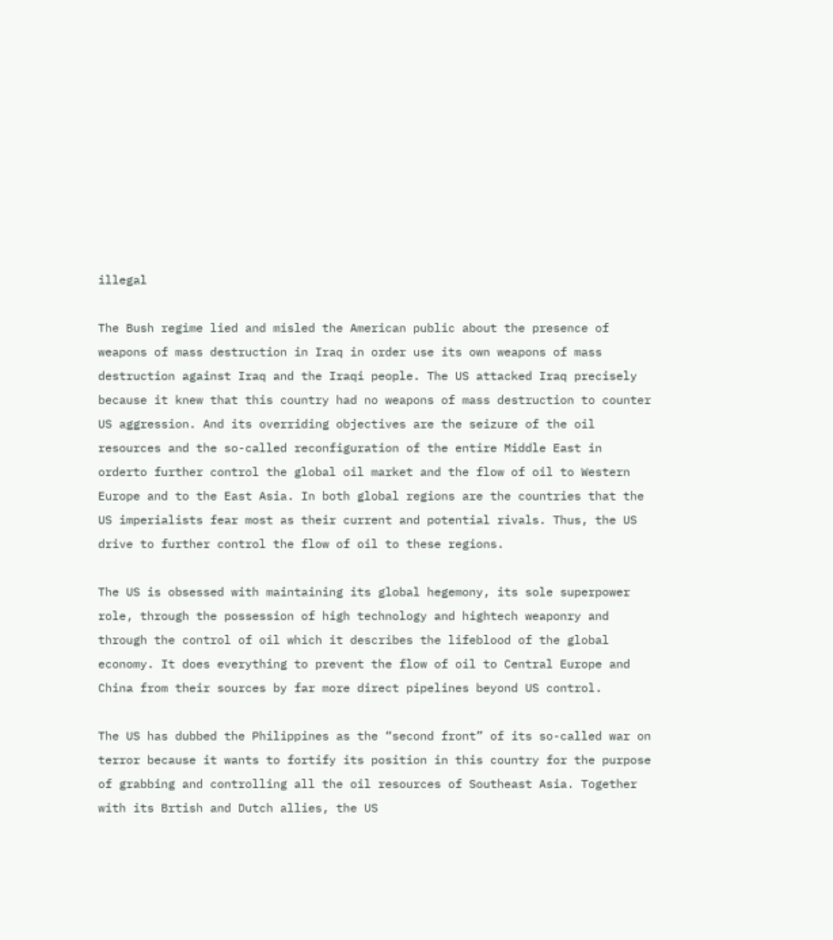illegal

The Bush regime lied and misled the American public about the presence of weapons of mass destruction in Iraq in order use its own weapons of mass destruction against Iraq and the Iraqi people. The US attacked Iraq precisely because it knew that this country had no weapons of mass destruction to counter US aggression. And its overriding objectives are the seizure of the oil resources and the so-called reconfiguration of the entire Middle East in orderto further control the global oil market and the flow of oil to Western Europe and to the East Asia. In both global regions are the countries that the US imperialists fear most as their current and potential rivals. Thus, the US drive to further control the flow of oil to these regions.

The US is obsessed with maintaining its global hegemony, its sole superpower role, through the possession of high technology and hightech weaponry and through the control of oil which it describes the lifeblood of the global economy. It does everything to prevent the flow of oil to Central Europe and China from their sources by far more direct pipelines beyond US control.

The US has dubbed the Philippines as the “second front” of its so-called war on terror because it wants to fortify its position in this country for the purpose of grabbing and controlling all the oil resources of Southeast Asia. Together with its Brtish and Dutch allies, the US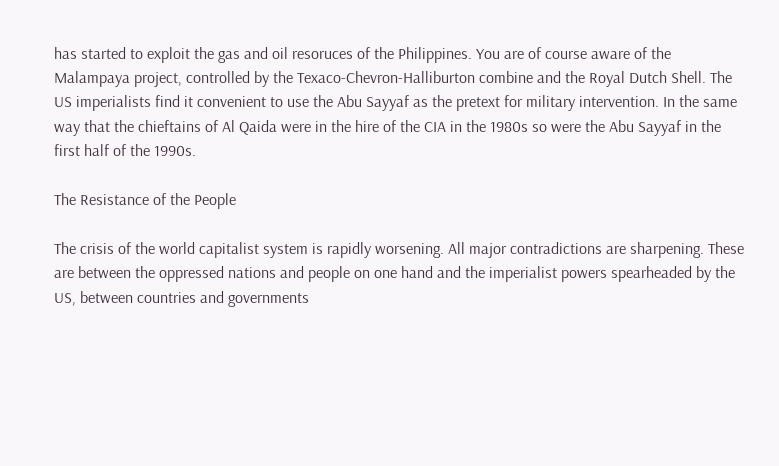has started to exploit the gas and oil resoruces of the Philippines. You are of course aware of the Malampaya project, controlled by the Texaco-Chevron-Halliburton combine and the Royal Dutch Shell. The US imperialists find it convenient to use the Abu Sayyaf as the pretext for military intervention. In the same way that the chieftains of Al Qaida were in the hire of the CIA in the 1980s so were the Abu Sayyaf in the first half of the 1990s.

The Resistance of the People

The crisis of the world capitalist system is rapidly worsening. All major contradictions are sharpening. These are between the oppressed nations and people on one hand and the imperialist powers spearheaded by the US, between countries and governments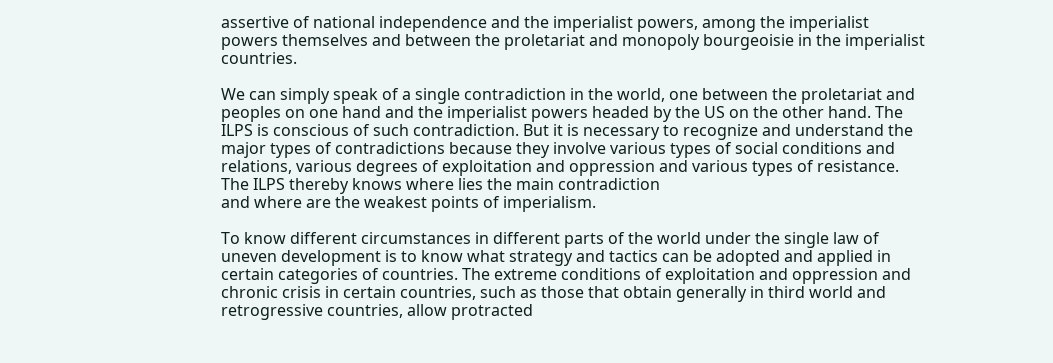assertive of national independence and the imperialist powers, among the imperialist powers themselves and between the proletariat and monopoly bourgeoisie in the imperialist countries.

We can simply speak of a single contradiction in the world, one between the proletariat and peoples on one hand and the imperialist powers headed by the US on the other hand. The ILPS is conscious of such contradiction. But it is necessary to recognize and understand the major types of contradictions because they involve various types of social conditions and relations, various degrees of exploitation and oppression and various types of resistance. The ILPS thereby knows where lies the main contradiction
and where are the weakest points of imperialism.

To know different circumstances in different parts of the world under the single law of uneven development is to know what strategy and tactics can be adopted and applied in certain categories of countries. The extreme conditions of exploitation and oppression and chronic crisis in certain countries, such as those that obtain generally in third world and retrogressive countries, allow protracted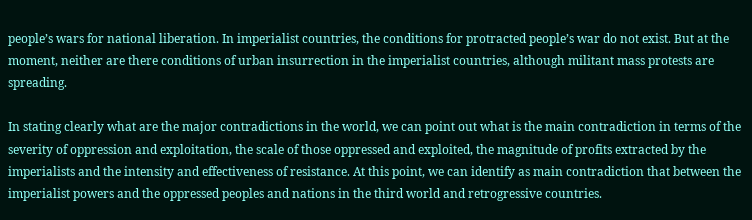people’s wars for national liberation. In imperialist countries, the conditions for protracted people’s war do not exist. But at the moment, neither are there conditions of urban insurrection in the imperialist countries, although militant mass protests are spreading.

In stating clearly what are the major contradictions in the world, we can point out what is the main contradiction in terms of the severity of oppression and exploitation, the scale of those oppressed and exploited, the magnitude of profits extracted by the imperialists and the intensity and effectiveness of resistance. At this point, we can identify as main contradiction that between the imperialist powers and the oppressed peoples and nations in the third world and retrogressive countries.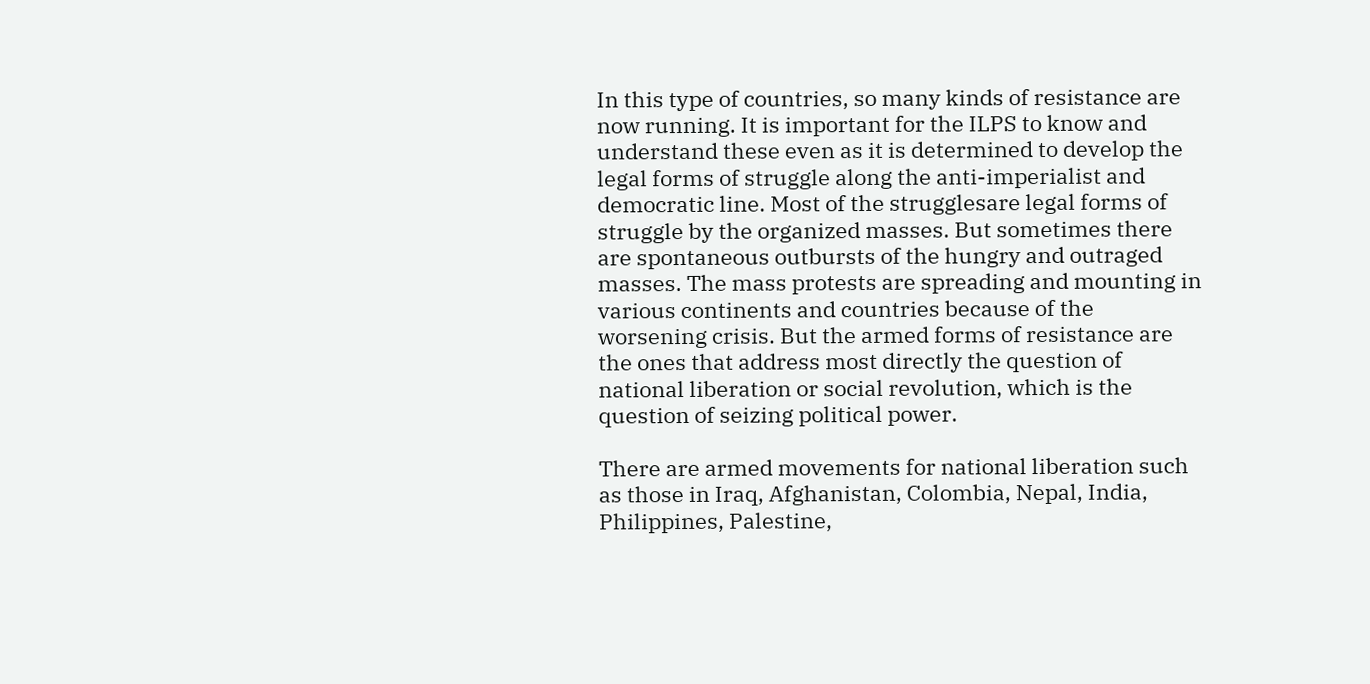In this type of countries, so many kinds of resistance are now running. It is important for the ILPS to know and understand these even as it is determined to develop the legal forms of struggle along the anti-imperialist and democratic line. Most of the strugglesare legal forms of struggle by the organized masses. But sometimes there are spontaneous outbursts of the hungry and outraged masses. The mass protests are spreading and mounting in various continents and countries because of the worsening crisis. But the armed forms of resistance are the ones that address most directly the question of national liberation or social revolution, which is the question of seizing political power.

There are armed movements for national liberation such as those in Iraq, Afghanistan, Colombia, Nepal, India, Philippines, Palestine,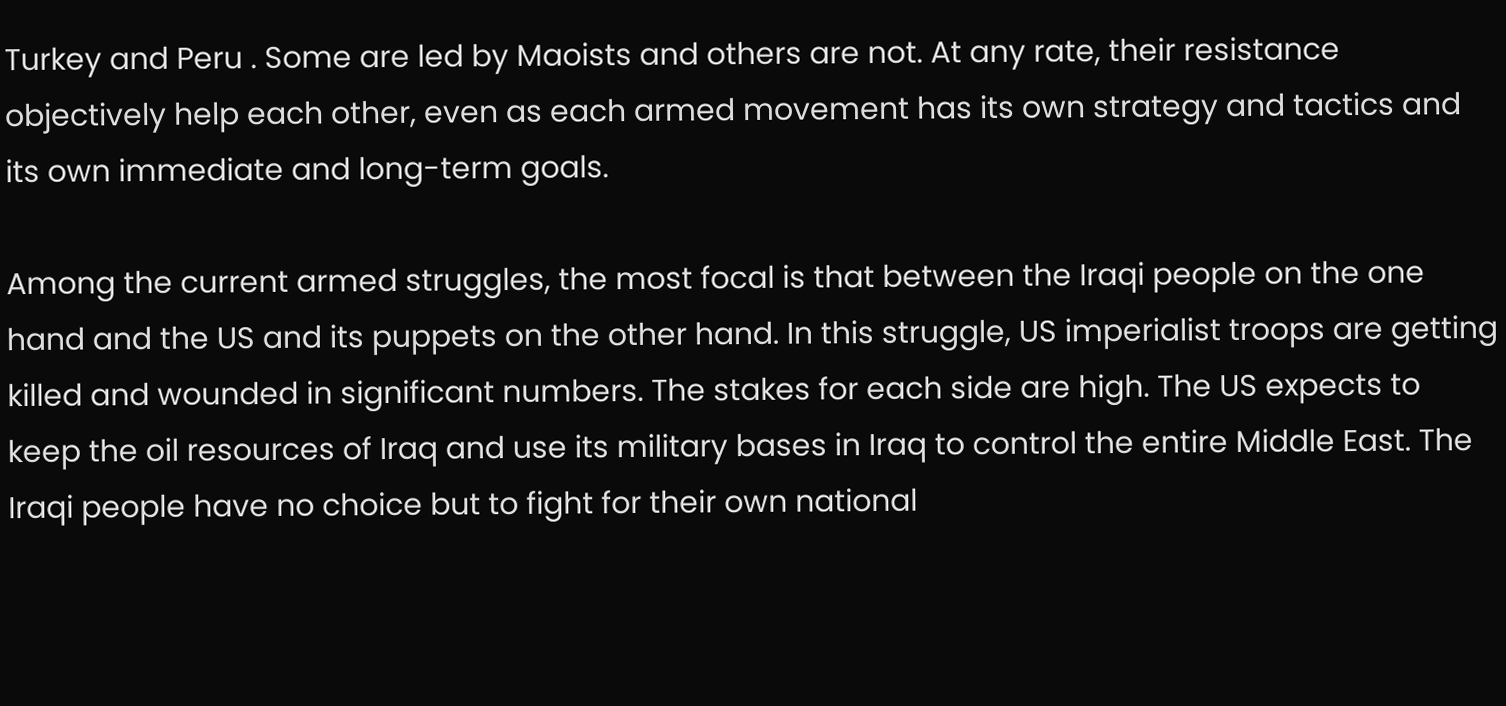Turkey and Peru . Some are led by Maoists and others are not. At any rate, their resistance objectively help each other, even as each armed movement has its own strategy and tactics and its own immediate and long-term goals.

Among the current armed struggles, the most focal is that between the Iraqi people on the one hand and the US and its puppets on the other hand. In this struggle, US imperialist troops are getting killed and wounded in significant numbers. The stakes for each side are high. The US expects to keep the oil resources of Iraq and use its military bases in Iraq to control the entire Middle East. The Iraqi people have no choice but to fight for their own national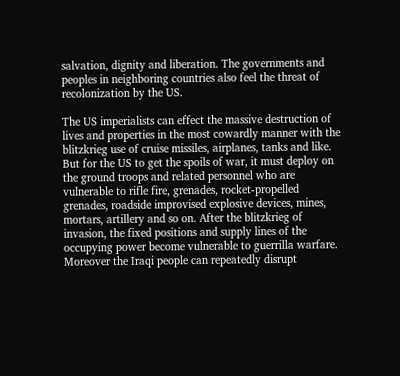salvation, dignity and liberation. The governments and peoples in neighboring countries also feel the threat of recolonization by the US.

The US imperialists can effect the massive destruction of lives and properties in the most cowardly manner with the blitzkrieg use of cruise missiles, airplanes, tanks and like. But for the US to get the spoils of war, it must deploy on the ground troops and related personnel who are vulnerable to rifle fire, grenades, rocket-propelled grenades, roadside improvised explosive devices, mines, mortars, artillery and so on. After the blitzkrieg of invasion, the fixed positions and supply lines of the occupying power become vulnerable to guerrilla warfare. Moreover the Iraqi people can repeatedly disrupt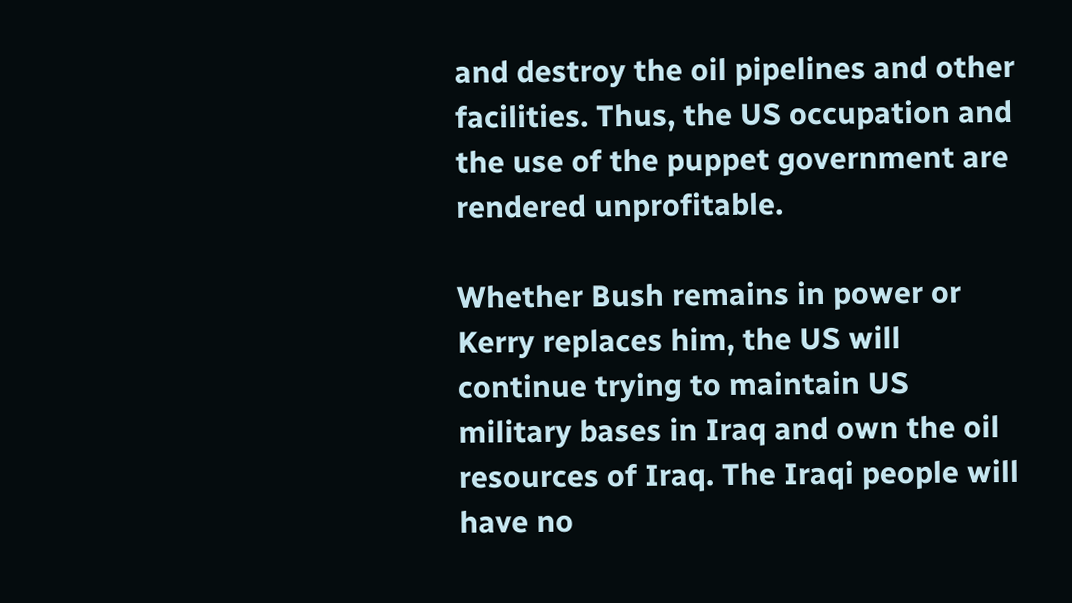and destroy the oil pipelines and other facilities. Thus, the US occupation and the use of the puppet government are rendered unprofitable.

Whether Bush remains in power or Kerry replaces him, the US will continue trying to maintain US military bases in Iraq and own the oil resources of Iraq. The Iraqi people will have no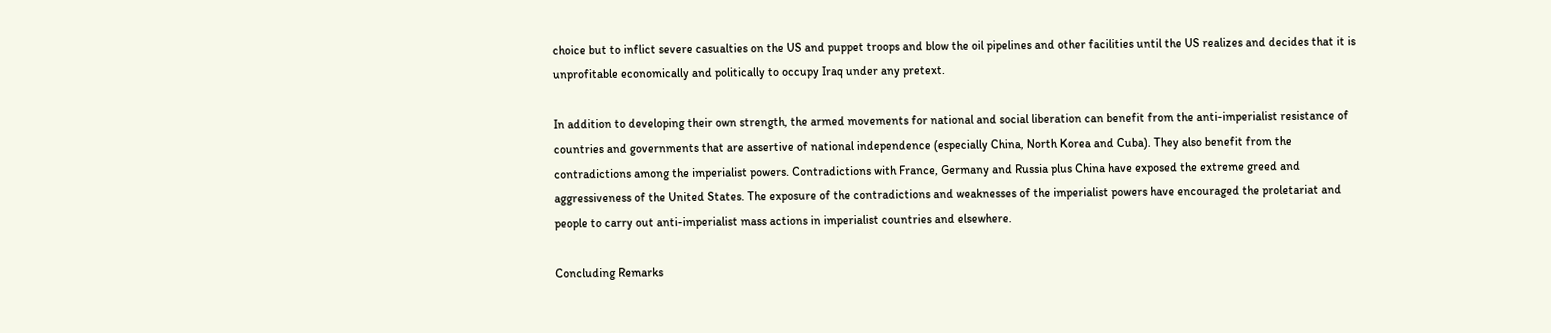choice but to inflict severe casualties on the US and puppet troops and blow the oil pipelines and other facilities until the US realizes and decides that it is unprofitable economically and politically to occupy Iraq under any pretext.

In addition to developing their own strength, the armed movements for national and social liberation can benefit from the anti-imperialist resistance of countries and governments that are assertive of national independence (especially China, North Korea and Cuba). They also benefit from the contradictions among the imperialist powers. Contradictions with France, Germany and Russia plus China have exposed the extreme greed and aggressiveness of the United States. The exposure of the contradictions and weaknesses of the imperialist powers have encouraged the proletariat and people to carry out anti-imperialist mass actions in imperialist countries and elsewhere.

Concluding Remarks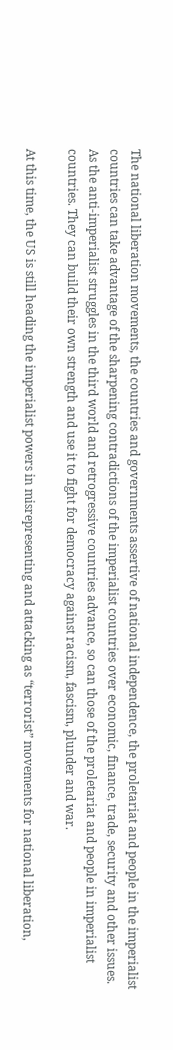The national liberation movements, the countries and governments assertive of national independence, the proletariat and people in the imperialist countries can take advantage of the sharpening contradictions of the imperialist countries over economic, finance, trade, security and other issues. As the anti-imperialist struggles in the third world and retrogressive countries advance, so can those of the proletariat and people in imperialist countries. They can build their own strength and use it to fight for democracy against racism, fascism, plunder and war.

At this time, the US is still heading the imperialist powers in misrepresenting and attacking as “terrorist” movements for national liberation,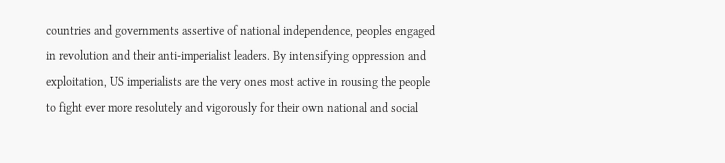countries and governments assertive of national independence, peoples engaged in revolution and their anti-imperialist leaders. By intensifying oppression and exploitation, US imperialists are the very ones most active in rousing the people to fight ever more resolutely and vigorously for their own national and social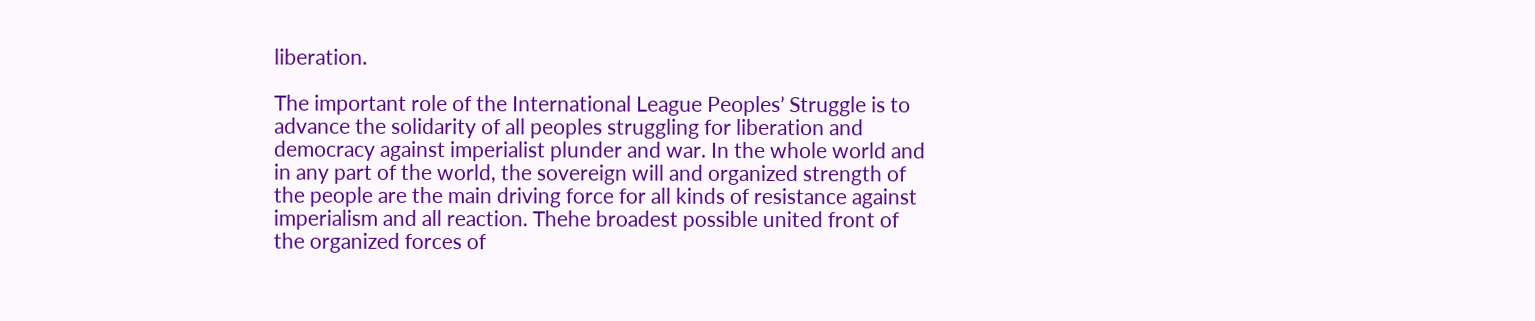liberation.

The important role of the International League Peoples’ Struggle is to advance the solidarity of all peoples struggling for liberation and democracy against imperialist plunder and war. In the whole world and in any part of the world, the sovereign will and organized strength of the people are the main driving force for all kinds of resistance against imperialism and all reaction. Thehe broadest possible united front of the organized forces of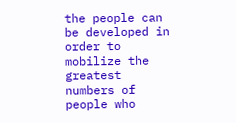the people can be developed in order to mobilize the greatest numbers of people who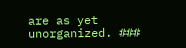are as yet unorganized. ###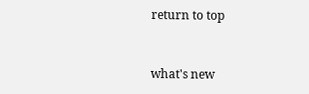return to top


what's new